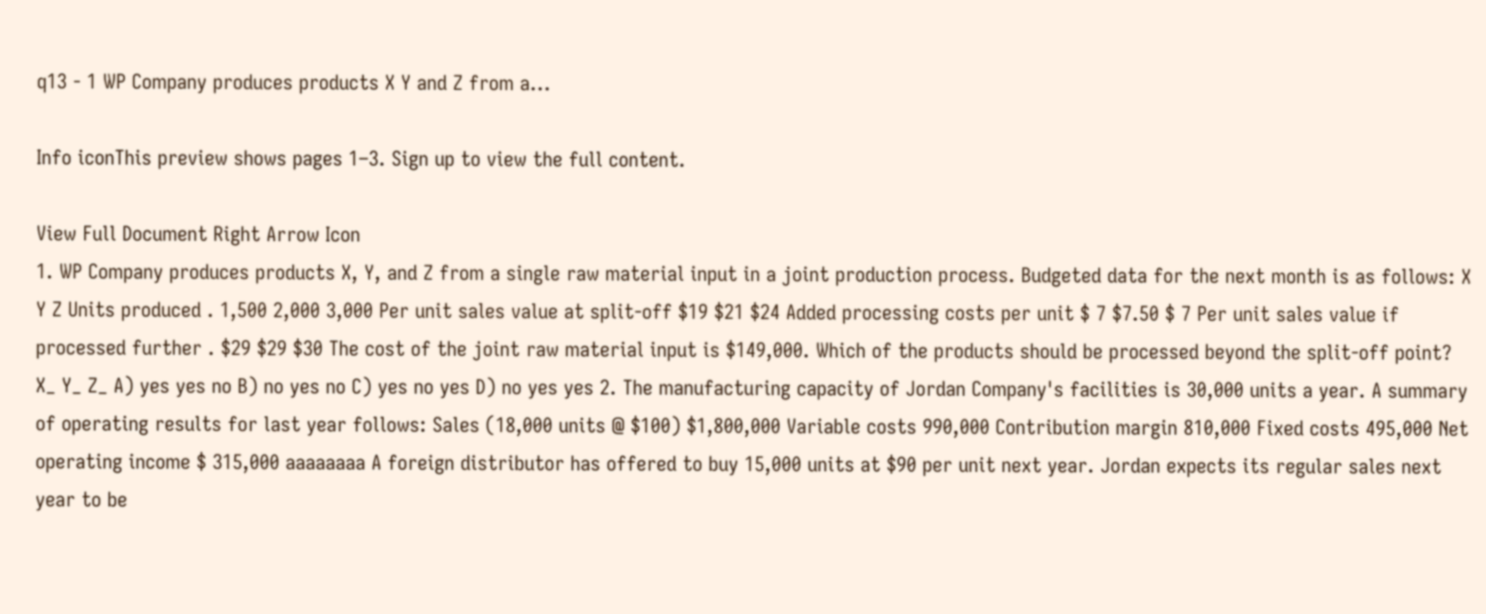q13 - 1 WP Company produces products X Y and Z from a...

Info iconThis preview shows pages 1–3. Sign up to view the full content.

View Full Document Right Arrow Icon
1. WP Company produces products X, Y, and Z from a single raw material input in a joint production process. Budgeted data for the next month is as follows: X Y Z Units produced . 1,500 2,000 3,000 Per unit sales value at split-off $19 $21 $24 Added processing costs per unit $ 7 $7.50 $ 7 Per unit sales value if processed further . $29 $29 $30 The cost of the joint raw material input is $149,000. Which of the products should be processed beyond the split-off point? X_ Y_ Z_ A) yes yes no B) no yes no C) yes no yes D) no yes yes 2. The manufacturing capacity of Jordan Company's facilities is 30,000 units a year. A summary of operating results for last year follows: Sales (18,000 units @ $100) $1,800,000 Variable costs 990,000 Contribution margin 810,000 Fixed costs 495,000 Net operating income $ 315,000 aaaaaaaa A foreign distributor has offered to buy 15,000 units at $90 per unit next year. Jordan expects its regular sales next year to be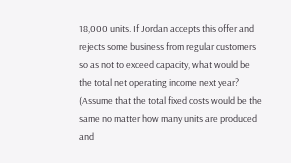18,000 units. If Jordan accepts this offer and rejects some business from regular customers so as not to exceed capacity, what would be the total net operating income next year? (Assume that the total fixed costs would be the same no matter how many units are produced and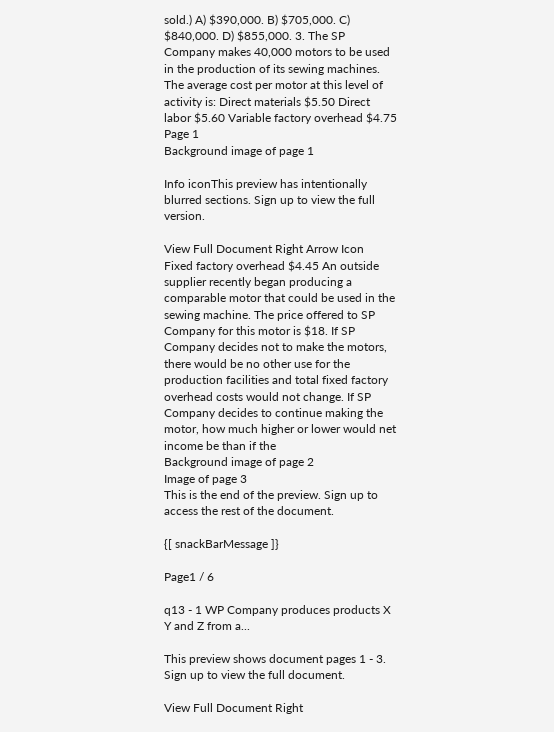sold.) A) $390,000. B) $705,000. C) $840,000. D) $855,000. 3. The SP Company makes 40,000 motors to be used in the production of its sewing machines. The average cost per motor at this level of activity is: Direct materials $5.50 Direct labor $5.60 Variable factory overhead $4.75 Page 1
Background image of page 1

Info iconThis preview has intentionally blurred sections. Sign up to view the full version.

View Full Document Right Arrow Icon
Fixed factory overhead $4.45 An outside supplier recently began producing a comparable motor that could be used in the sewing machine. The price offered to SP Company for this motor is $18. If SP Company decides not to make the motors, there would be no other use for the production facilities and total fixed factory overhead costs would not change. If SP Company decides to continue making the motor, how much higher or lower would net income be than if the
Background image of page 2
Image of page 3
This is the end of the preview. Sign up to access the rest of the document.

{[ snackBarMessage ]}

Page1 / 6

q13 - 1 WP Company produces products X Y and Z from a...

This preview shows document pages 1 - 3. Sign up to view the full document.

View Full Document Right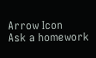Arrow Icon
Ask a homework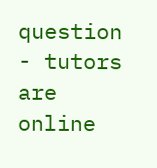question - tutors are online